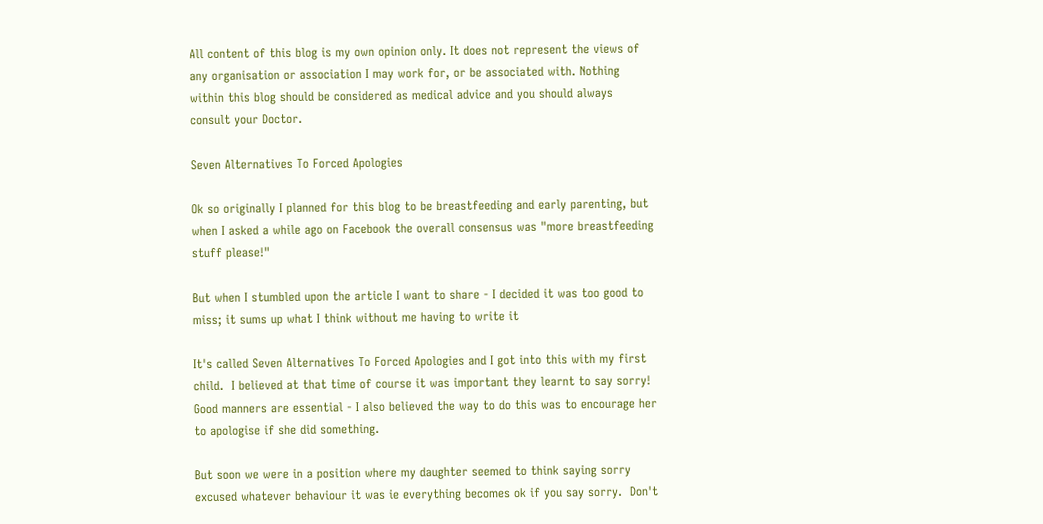All content of this blog is my own opinion only. It does not represent the views of any organisation or association I may work for, or be associated with. Nothing within this blog should be considered as medical advice and you should always consult your Doctor.

Seven Alternatives To Forced Apologies

Ok so originally I planned for this blog to be breastfeeding and early parenting, but when I asked a while ago on Facebook the overall consensus was "more breastfeeding stuff please!"

But when I stumbled upon the article I want to share - I decided it was too good to miss; it sums up what I think without me having to write it

It's called Seven Alternatives To Forced Apologies and I got into this with my first child.  I believed at that time of course it was important they learnt to say sorry! Good manners are essential - I also believed the way to do this was to encourage her to apologise if she did something.

But soon we were in a position where my daughter seemed to think saying sorry excused whatever behaviour it was ie everything becomes ok if you say sorry.  Don't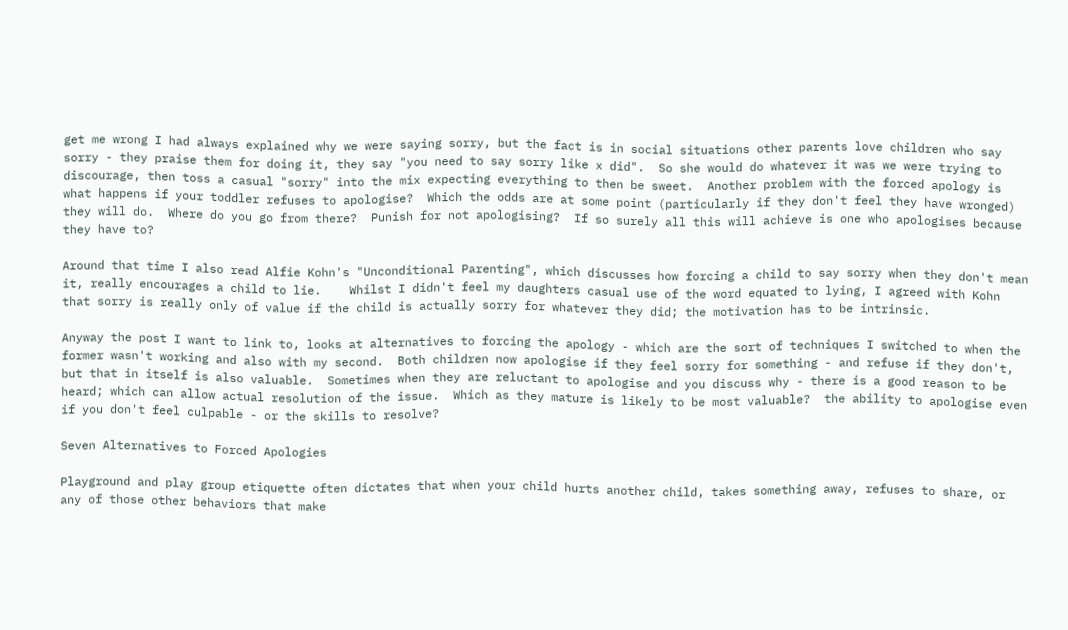get me wrong I had always explained why we were saying sorry, but the fact is in social situations other parents love children who say sorry - they praise them for doing it, they say "you need to say sorry like x did".  So she would do whatever it was we were trying to discourage, then toss a casual "sorry" into the mix expecting everything to then be sweet.  Another problem with the forced apology is what happens if your toddler refuses to apologise?  Which the odds are at some point (particularly if they don't feel they have wronged) they will do.  Where do you go from there?  Punish for not apologising?  If so surely all this will achieve is one who apologises because they have to?

Around that time I also read Alfie Kohn's "Unconditional Parenting", which discusses how forcing a child to say sorry when they don't mean it, really encourages a child to lie.    Whilst I didn't feel my daughters casual use of the word equated to lying, I agreed with Kohn that sorry is really only of value if the child is actually sorry for whatever they did; the motivation has to be intrinsic.

Anyway the post I want to link to, looks at alternatives to forcing the apology - which are the sort of techniques I switched to when the former wasn't working and also with my second.  Both children now apologise if they feel sorry for something - and refuse if they don't, but that in itself is also valuable.  Sometimes when they are reluctant to apologise and you discuss why - there is a good reason to be heard; which can allow actual resolution of the issue.  Which as they mature is likely to be most valuable?  the ability to apologise even if you don't feel culpable - or the skills to resolve?

Seven Alternatives to Forced Apologies

Playground and play group etiquette often dictates that when your child hurts another child, takes something away, refuses to share, or any of those other behaviors that make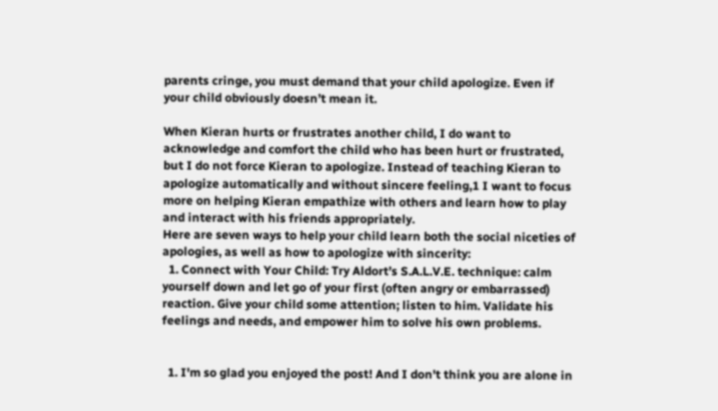parents cringe, you must demand that your child apologize. Even if your child obviously doesn’t mean it.

When Kieran hurts or frustrates another child, I do want to acknowledge and comfort the child who has been hurt or frustrated, but I do not force Kieran to apologize. Instead of teaching Kieran to apologize automatically and without sincere feeling,1 I want to focus more on helping Kieran empathize with others and learn how to play and interact with his friends appropriately.
Here are seven ways to help your child learn both the social niceties of apologies, as well as how to apologize with sincerity:
  1. Connect with Your Child: Try Aldort’s S.A.L.V.E. technique: calm yourself down and let go of your first (often angry or embarrassed) reaction. Give your child some attention; listen to him. Validate his feelings and needs, and empower him to solve his own problems.


  1. I'm so glad you enjoyed the post! And I don't think you are alone in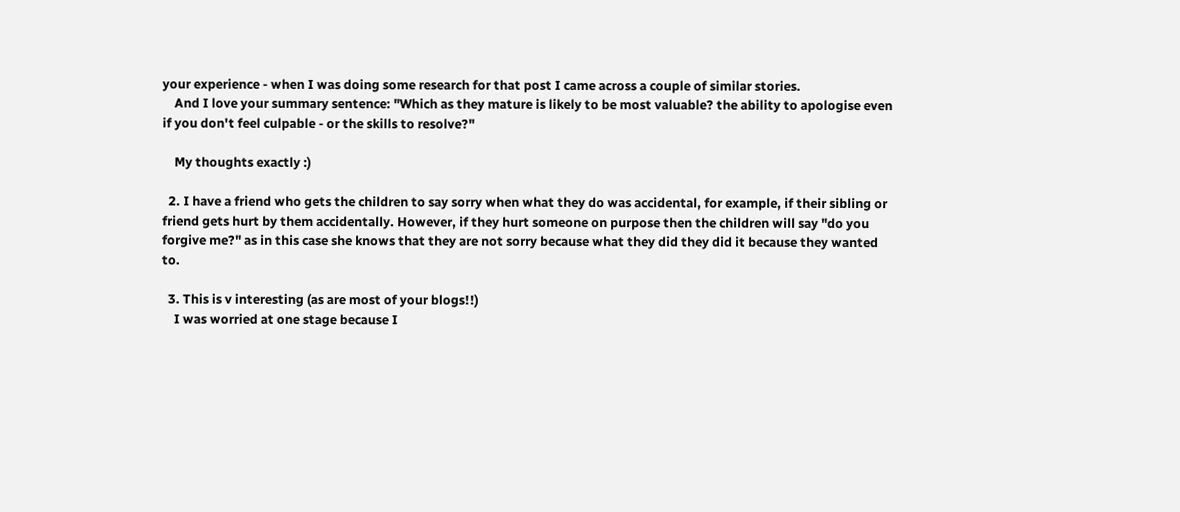your experience - when I was doing some research for that post I came across a couple of similar stories.
    And I love your summary sentence: "Which as they mature is likely to be most valuable? the ability to apologise even if you don't feel culpable - or the skills to resolve?"

    My thoughts exactly :)

  2. I have a friend who gets the children to say sorry when what they do was accidental, for example, if their sibling or friend gets hurt by them accidentally. However, if they hurt someone on purpose then the children will say "do you forgive me?" as in this case she knows that they are not sorry because what they did they did it because they wanted to.

  3. This is v interesting (as are most of your blogs!!)
    I was worried at one stage because I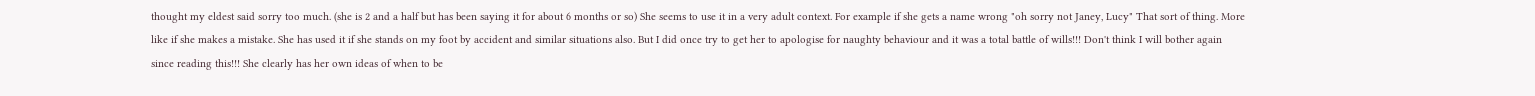thought my eldest said sorry too much. (she is 2 and a half but has been saying it for about 6 months or so) She seems to use it in a very adult context. For example if she gets a name wrong "oh sorry not Janey, Lucy" That sort of thing. More like if she makes a mistake. She has used it if she stands on my foot by accident and similar situations also. But I did once try to get her to apologise for naughty behaviour and it was a total battle of wills!!! Don't think I will bother again since reading this!!! She clearly has her own ideas of when to be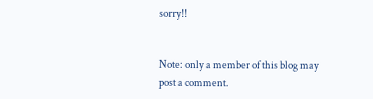sorry!!


Note: only a member of this blog may post a comment.